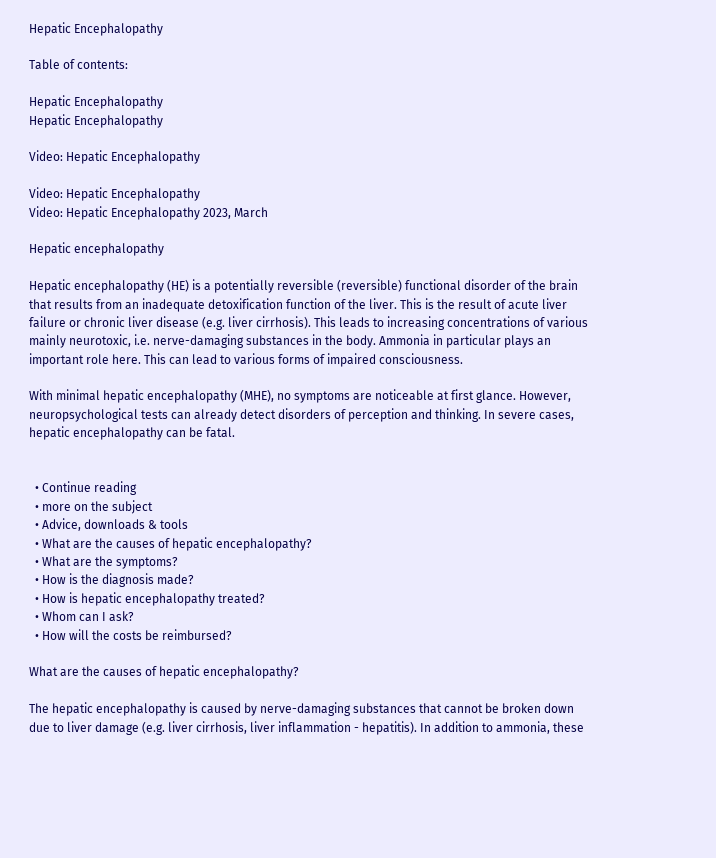Hepatic Encephalopathy

Table of contents:

Hepatic Encephalopathy
Hepatic Encephalopathy

Video: Hepatic Encephalopathy

Video: Hepatic Encephalopathy
Video: Hepatic Encephalopathy 2023, March

Hepatic encephalopathy

Hepatic encephalopathy (HE) is a potentially reversible (reversible) functional disorder of the brain that results from an inadequate detoxification function of the liver. This is the result of acute liver failure or chronic liver disease (e.g. liver cirrhosis). This leads to increasing concentrations of various mainly neurotoxic, i.e. nerve-damaging substances in the body. Ammonia in particular plays an important role here. This can lead to various forms of impaired consciousness.

With minimal hepatic encephalopathy (MHE), no symptoms are noticeable at first glance. However, neuropsychological tests can already detect disorders of perception and thinking. In severe cases, hepatic encephalopathy can be fatal.


  • Continue reading
  • more on the subject
  • Advice, downloads & tools
  • What are the causes of hepatic encephalopathy?
  • What are the symptoms?
  • How is the diagnosis made?
  • How is hepatic encephalopathy treated?
  • Whom can I ask?
  • How will the costs be reimbursed?

What are the causes of hepatic encephalopathy?

The hepatic encephalopathy is caused by nerve-damaging substances that cannot be broken down due to liver damage (e.g. liver cirrhosis, liver inflammation - hepatitis). In addition to ammonia, these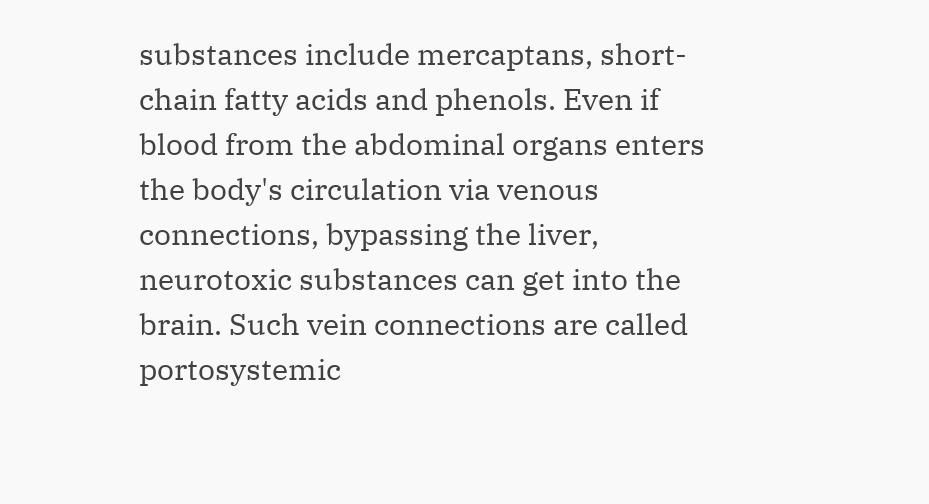substances include mercaptans, short-chain fatty acids and phenols. Even if blood from the abdominal organs enters the body's circulation via venous connections, bypassing the liver, neurotoxic substances can get into the brain. Such vein connections are called portosystemic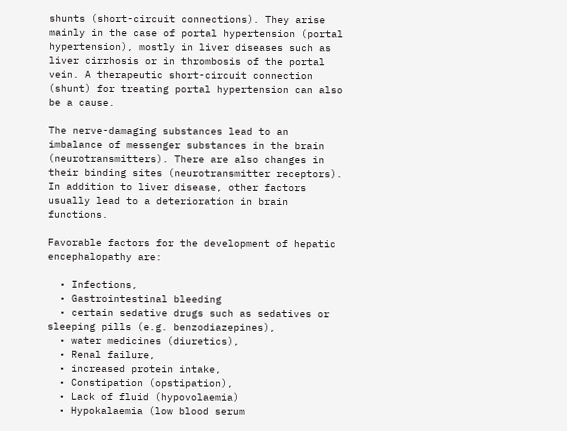shunts (short-circuit connections). They arise mainly in the case of portal hypertension (portal hypertension), mostly in liver diseases such as liver cirrhosis or in thrombosis of the portal vein. A therapeutic short-circuit connection (shunt) for treating portal hypertension can also be a cause.

The nerve-damaging substances lead to an imbalance of messenger substances in the brain (neurotransmitters). There are also changes in their binding sites (neurotransmitter receptors). In addition to liver disease, other factors usually lead to a deterioration in brain functions.

Favorable factors for the development of hepatic encephalopathy are:

  • Infections,
  • Gastrointestinal bleeding
  • certain sedative drugs such as sedatives or sleeping pills (e.g. benzodiazepines),
  • water medicines (diuretics),
  • Renal failure,
  • increased protein intake,
  • Constipation (opstipation),
  • Lack of fluid (hypovolaemia)
  • Hypokalaemia (low blood serum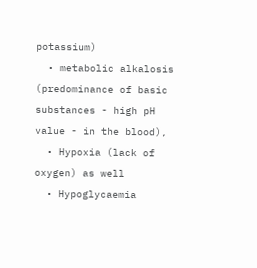potassium)
  • metabolic alkalosis (predominance of basic substances - high pH value - in the blood),
  • Hypoxia (lack of oxygen) as well
  • Hypoglycaemia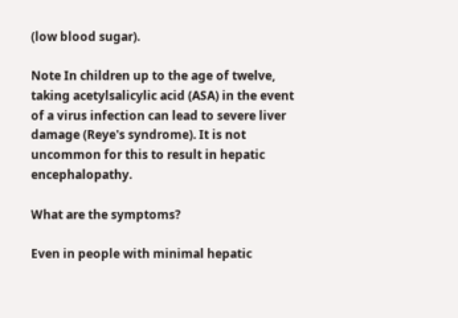(low blood sugar).

Note In children up to the age of twelve, taking acetylsalicylic acid (ASA) in the event of a virus infection can lead to severe liver damage (Reye's syndrome). It is not uncommon for this to result in hepatic encephalopathy.

What are the symptoms?

Even in people with minimal hepatic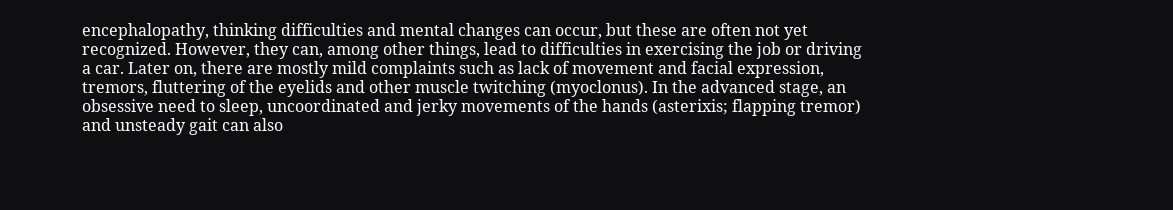encephalopathy, thinking difficulties and mental changes can occur, but these are often not yet recognized. However, they can, among other things, lead to difficulties in exercising the job or driving a car. Later on, there are mostly mild complaints such as lack of movement and facial expression, tremors, fluttering of the eyelids and other muscle twitching (myoclonus). In the advanced stage, an obsessive need to sleep, uncoordinated and jerky movements of the hands (asterixis; flapping tremor) and unsteady gait can also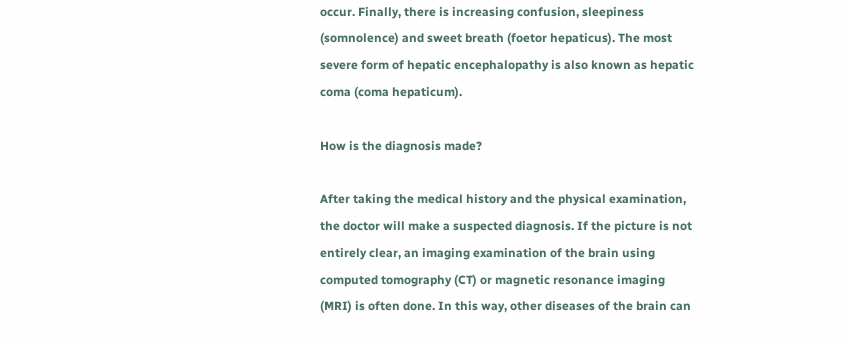occur. Finally, there is increasing confusion, sleepiness (somnolence) and sweet breath (foetor hepaticus). The most severe form of hepatic encephalopathy is also known as hepatic coma (coma hepaticum).

How is the diagnosis made?

After taking the medical history and the physical examination, the doctor will make a suspected diagnosis. If the picture is not entirely clear, an imaging examination of the brain using computed tomography (CT) or magnetic resonance imaging (MRI) is often done. In this way, other diseases of the brain can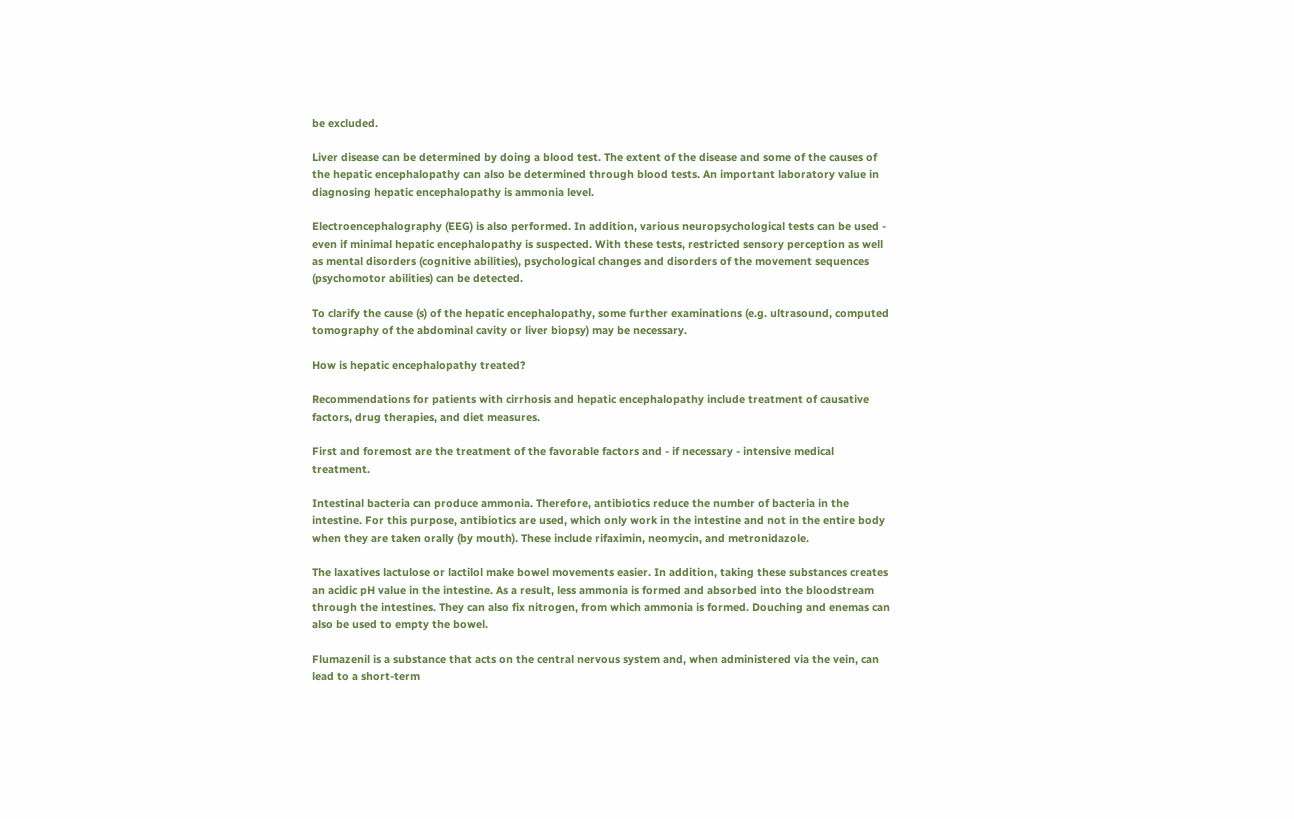be excluded.

Liver disease can be determined by doing a blood test. The extent of the disease and some of the causes of the hepatic encephalopathy can also be determined through blood tests. An important laboratory value in diagnosing hepatic encephalopathy is ammonia level.

Electroencephalography (EEG) is also performed. In addition, various neuropsychological tests can be used - even if minimal hepatic encephalopathy is suspected. With these tests, restricted sensory perception as well as mental disorders (cognitive abilities), psychological changes and disorders of the movement sequences (psychomotor abilities) can be detected.

To clarify the cause (s) of the hepatic encephalopathy, some further examinations (e.g. ultrasound, computed tomography of the abdominal cavity or liver biopsy) may be necessary.

How is hepatic encephalopathy treated?

Recommendations for patients with cirrhosis and hepatic encephalopathy include treatment of causative factors, drug therapies, and diet measures.

First and foremost are the treatment of the favorable factors and - if necessary - intensive medical treatment.

Intestinal bacteria can produce ammonia. Therefore, antibiotics reduce the number of bacteria in the intestine. For this purpose, antibiotics are used, which only work in the intestine and not in the entire body when they are taken orally (by mouth). These include rifaximin, neomycin, and metronidazole.

The laxatives lactulose or lactilol make bowel movements easier. In addition, taking these substances creates an acidic pH value in the intestine. As a result, less ammonia is formed and absorbed into the bloodstream through the intestines. They can also fix nitrogen, from which ammonia is formed. Douching and enemas can also be used to empty the bowel.

Flumazenil is a substance that acts on the central nervous system and, when administered via the vein, can lead to a short-term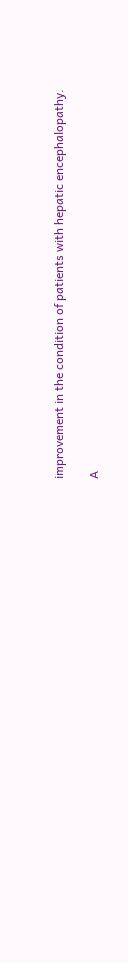improvement in the condition of patients with hepatic encephalopathy.

A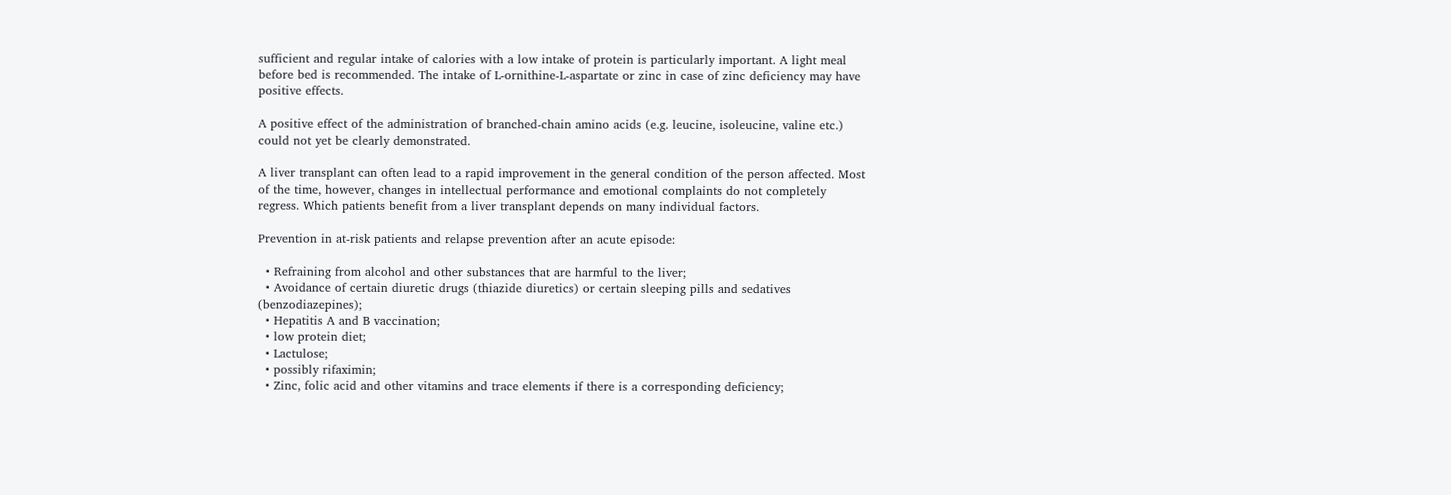sufficient and regular intake of calories with a low intake of protein is particularly important. A light meal before bed is recommended. The intake of L-ornithine-L-aspartate or zinc in case of zinc deficiency may have positive effects.

A positive effect of the administration of branched-chain amino acids (e.g. leucine, isoleucine, valine etc.) could not yet be clearly demonstrated.

A liver transplant can often lead to a rapid improvement in the general condition of the person affected. Most of the time, however, changes in intellectual performance and emotional complaints do not completely regress. Which patients benefit from a liver transplant depends on many individual factors.

Prevention in at-risk patients and relapse prevention after an acute episode:

  • Refraining from alcohol and other substances that are harmful to the liver;
  • Avoidance of certain diuretic drugs (thiazide diuretics) or certain sleeping pills and sedatives (benzodiazepines);
  • Hepatitis A and B vaccination;
  • low protein diet;
  • Lactulose;
  • possibly rifaximin;
  • Zinc, folic acid and other vitamins and trace elements if there is a corresponding deficiency;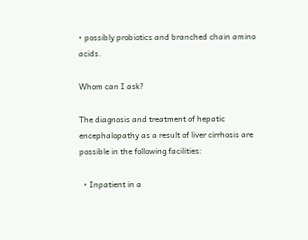• possibly probiotics and branched chain amino acids.

Whom can I ask?

The diagnosis and treatment of hepatic encephalopathy as a result of liver cirrhosis are possible in the following facilities:

  • Inpatient in a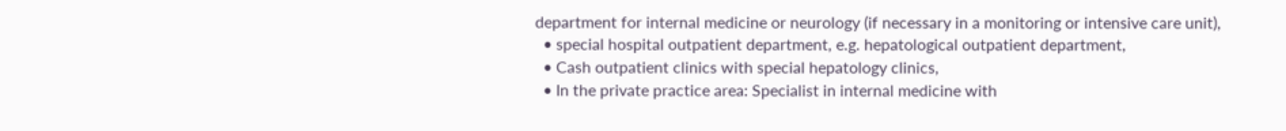department for internal medicine or neurology (if necessary in a monitoring or intensive care unit),
  • special hospital outpatient department, e.g. hepatological outpatient department,
  • Cash outpatient clinics with special hepatology clinics,
  • In the private practice area: Specialist in internal medicine with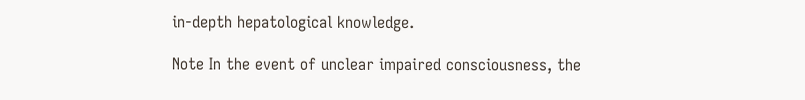in-depth hepatological knowledge.

Note In the event of unclear impaired consciousness, the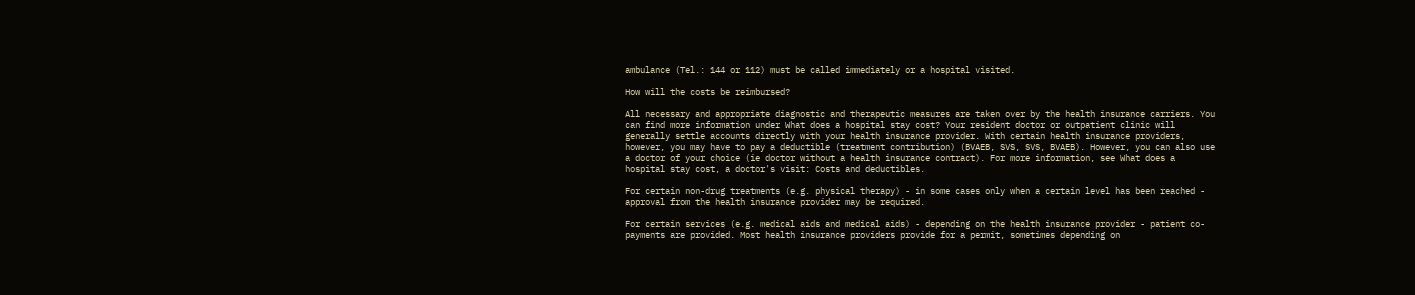ambulance (Tel.: 144 or 112) must be called immediately or a hospital visited.

How will the costs be reimbursed?

All necessary and appropriate diagnostic and therapeutic measures are taken over by the health insurance carriers. You can find more information under What does a hospital stay cost? Your resident doctor or outpatient clinic will generally settle accounts directly with your health insurance provider. With certain health insurance providers, however, you may have to pay a deductible (treatment contribution) (BVAEB, SVS, SVS, BVAEB). However, you can also use a doctor of your choice (ie doctor without a health insurance contract). For more information, see What does a hospital stay cost, a doctor's visit: Costs and deductibles.

For certain non-drug treatments (e.g. physical therapy) - in some cases only when a certain level has been reached - approval from the health insurance provider may be required.

For certain services (e.g. medical aids and medical aids) - depending on the health insurance provider - patient co-payments are provided. Most health insurance providers provide for a permit, sometimes depending on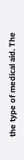the type of medical aid. The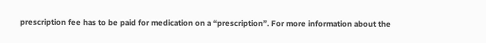prescription fee has to be paid for medication on a “prescription”. For more information about the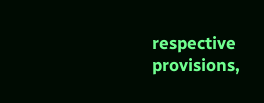respective provisions,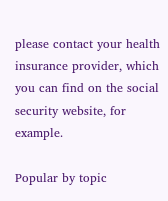please contact your health insurance provider, which you can find on the social security website, for example.

Popular by topic